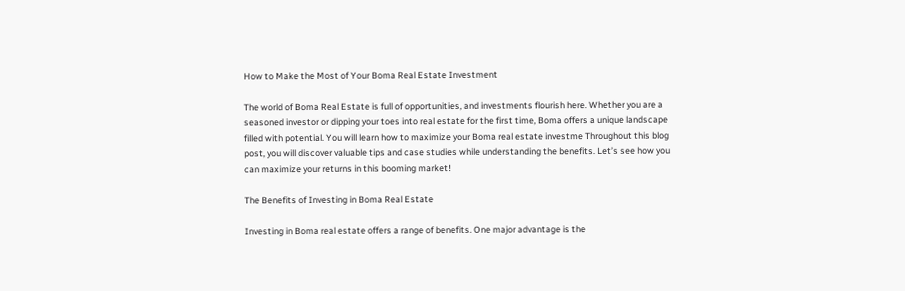How to Make the Most of Your Boma Real Estate Investment

The world of Boma Real Estate is full of opportunities, and investments flourish here. Whether you are a seasoned investor or dipping your toes into real estate for the first time, Boma offers a unique landscape filled with potential. You will learn how to maximize your Boma real estate investme Throughout this blog post, you will discover valuable tips and case studies while understanding the benefits. Let’s see how you can maximize your returns in this booming market!

The Benefits of Investing in Boma Real Estate

Investing in Boma real estate offers a range of benefits. One major advantage is the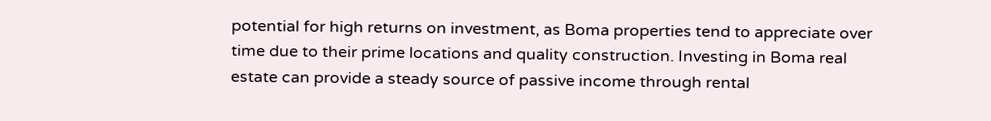potential for high returns on investment, as Boma properties tend to appreciate over time due to their prime locations and quality construction. Investing in Boma real estate can provide a steady source of passive income through rental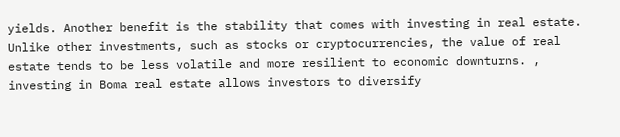yields. Another benefit is the stability that comes with investing in real estate. Unlike other investments, such as stocks or cryptocurrencies, the value of real estate tends to be less volatile and more resilient to economic downturns. , investing in Boma real estate allows investors to diversify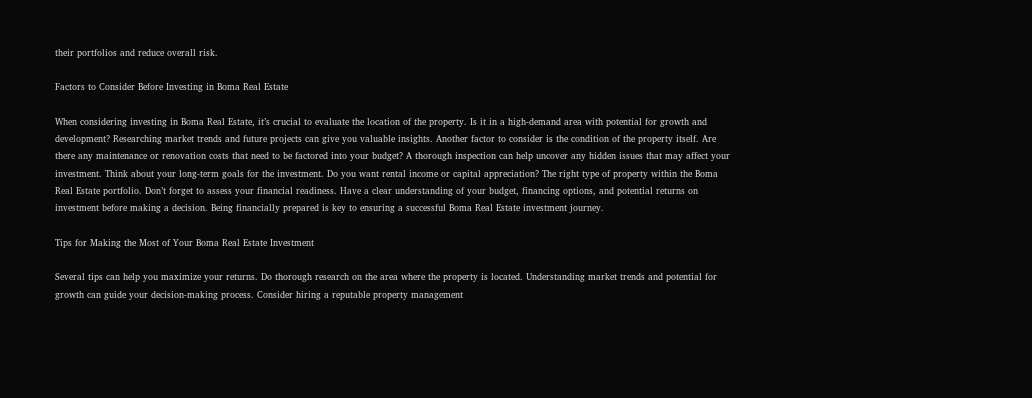their portfolios and reduce overall risk.

Factors to Consider Before Investing in Boma Real Estate

When considering investing in Boma Real Estate, it’s crucial to evaluate the location of the property. Is it in a high-demand area with potential for growth and development? Researching market trends and future projects can give you valuable insights. Another factor to consider is the condition of the property itself. Are there any maintenance or renovation costs that need to be factored into your budget? A thorough inspection can help uncover any hidden issues that may affect your investment. Think about your long-term goals for the investment. Do you want rental income or capital appreciation? The right type of property within the Boma Real Estate portfolio. Don’t forget to assess your financial readiness. Have a clear understanding of your budget, financing options, and potential returns on investment before making a decision. Being financially prepared is key to ensuring a successful Boma Real Estate investment journey.

Tips for Making the Most of Your Boma Real Estate Investment

Several tips can help you maximize your returns. Do thorough research on the area where the property is located. Understanding market trends and potential for growth can guide your decision-making process. Consider hiring a reputable property management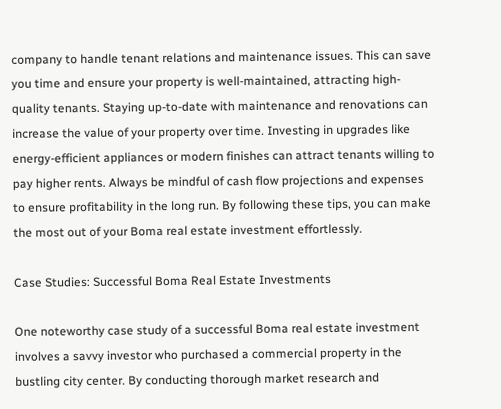company to handle tenant relations and maintenance issues. This can save you time and ensure your property is well-maintained, attracting high-quality tenants. Staying up-to-date with maintenance and renovations can increase the value of your property over time. Investing in upgrades like energy-efficient appliances or modern finishes can attract tenants willing to pay higher rents. Always be mindful of cash flow projections and expenses to ensure profitability in the long run. By following these tips, you can make the most out of your Boma real estate investment effortlessly.

Case Studies: Successful Boma Real Estate Investments

One noteworthy case study of a successful Boma real estate investment involves a savvy investor who purchased a commercial property in the bustling city center. By conducting thorough market research and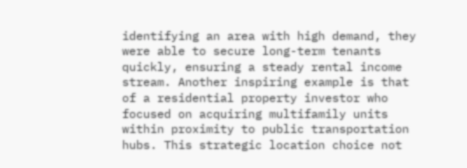identifying an area with high demand, they were able to secure long-term tenants quickly, ensuring a steady rental income stream. Another inspiring example is that of a residential property investor who focused on acquiring multifamily units within proximity to public transportation hubs. This strategic location choice not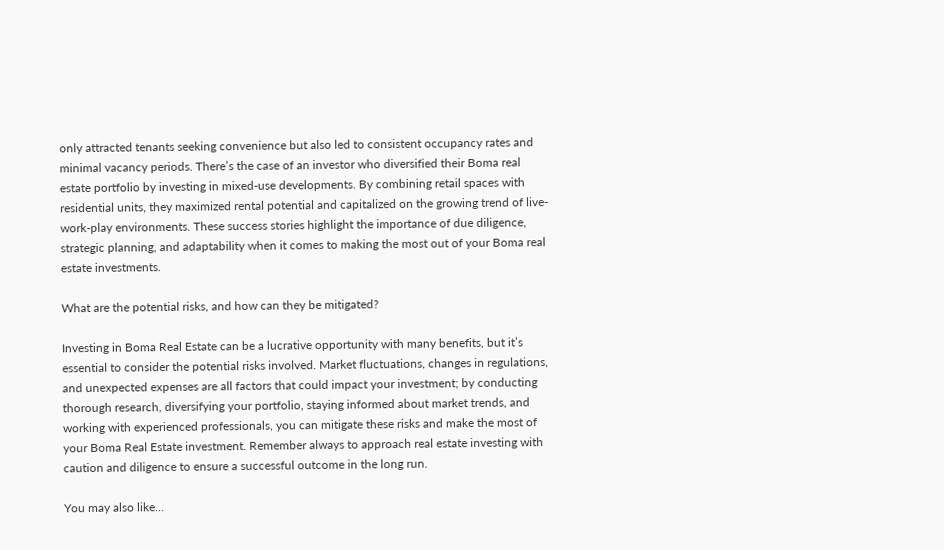only attracted tenants seeking convenience but also led to consistent occupancy rates and minimal vacancy periods. There’s the case of an investor who diversified their Boma real estate portfolio by investing in mixed-use developments. By combining retail spaces with residential units, they maximized rental potential and capitalized on the growing trend of live-work-play environments. These success stories highlight the importance of due diligence, strategic planning, and adaptability when it comes to making the most out of your Boma real estate investments.

What are the potential risks, and how can they be mitigated?

Investing in Boma Real Estate can be a lucrative opportunity with many benefits, but it’s essential to consider the potential risks involved. Market fluctuations, changes in regulations, and unexpected expenses are all factors that could impact your investment; by conducting thorough research, diversifying your portfolio, staying informed about market trends, and working with experienced professionals, you can mitigate these risks and make the most of your Boma Real Estate investment. Remember always to approach real estate investing with caution and diligence to ensure a successful outcome in the long run.

You may also like...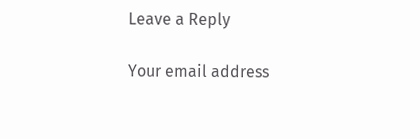Leave a Reply

Your email address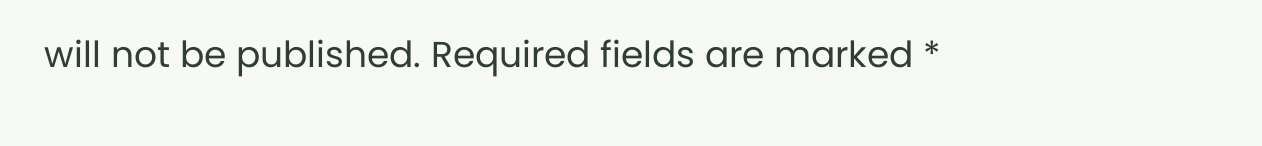will not be published. Required fields are marked *